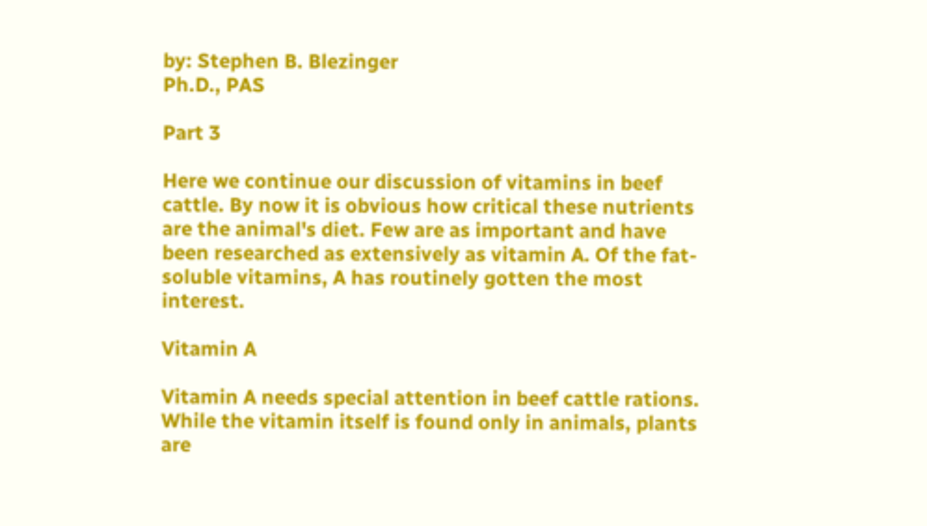by: Stephen B. Blezinger
Ph.D., PAS

Part 3

Here we continue our discussion of vitamins in beef cattle. By now it is obvious how critical these nutrients are the animal's diet. Few are as important and have been researched as extensively as vitamin A. Of the fat-soluble vitamins, A has routinely gotten the most interest.

Vitamin A

Vitamin A needs special attention in beef cattle rations. While the vitamin itself is found only in animals, plants are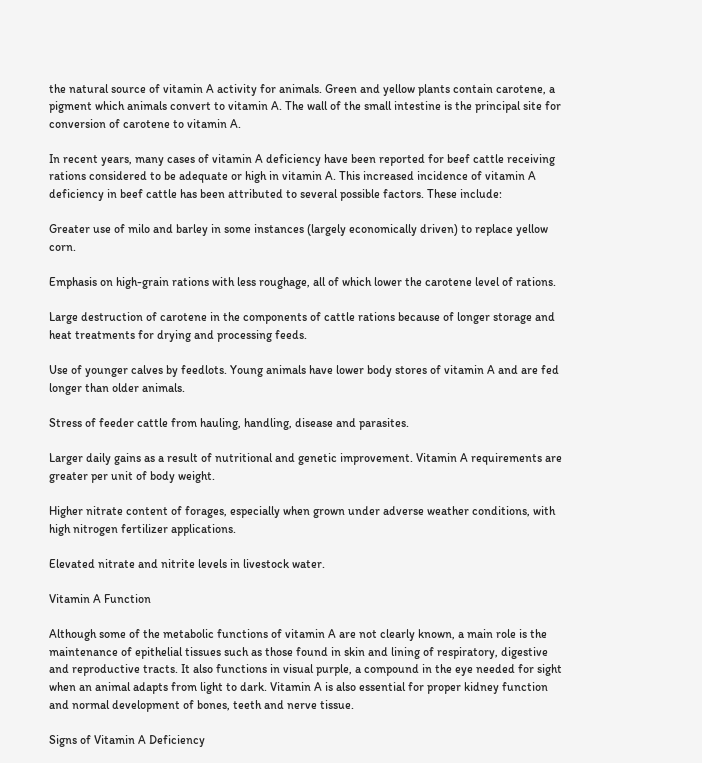the natural source of vitamin A activity for animals. Green and yellow plants contain carotene, a pigment which animals convert to vitamin A. The wall of the small intestine is the principal site for conversion of carotene to vitamin A.

In recent years, many cases of vitamin A deficiency have been reported for beef cattle receiving rations considered to be adequate or high in vitamin A. This increased incidence of vitamin A deficiency in beef cattle has been attributed to several possible factors. These include:

Greater use of milo and barley in some instances (largely economically driven) to replace yellow corn.

Emphasis on high-grain rations with less roughage, all of which lower the carotene level of rations.

Large destruction of carotene in the components of cattle rations because of longer storage and heat treatments for drying and processing feeds.

Use of younger calves by feedlots. Young animals have lower body stores of vitamin A and are fed longer than older animals.

Stress of feeder cattle from hauling, handling, disease and parasites.

Larger daily gains as a result of nutritional and genetic improvement. Vitamin A requirements are greater per unit of body weight.

Higher nitrate content of forages, especially when grown under adverse weather conditions, with high nitrogen fertilizer applications.

Elevated nitrate and nitrite levels in livestock water.

Vitamin A Function

Although some of the metabolic functions of vitamin A are not clearly known, a main role is the maintenance of epithelial tissues such as those found in skin and lining of respiratory, digestive and reproductive tracts. It also functions in visual purple, a compound in the eye needed for sight when an animal adapts from light to dark. Vitamin A is also essential for proper kidney function and normal development of bones, teeth and nerve tissue.

Signs of Vitamin A Deficiency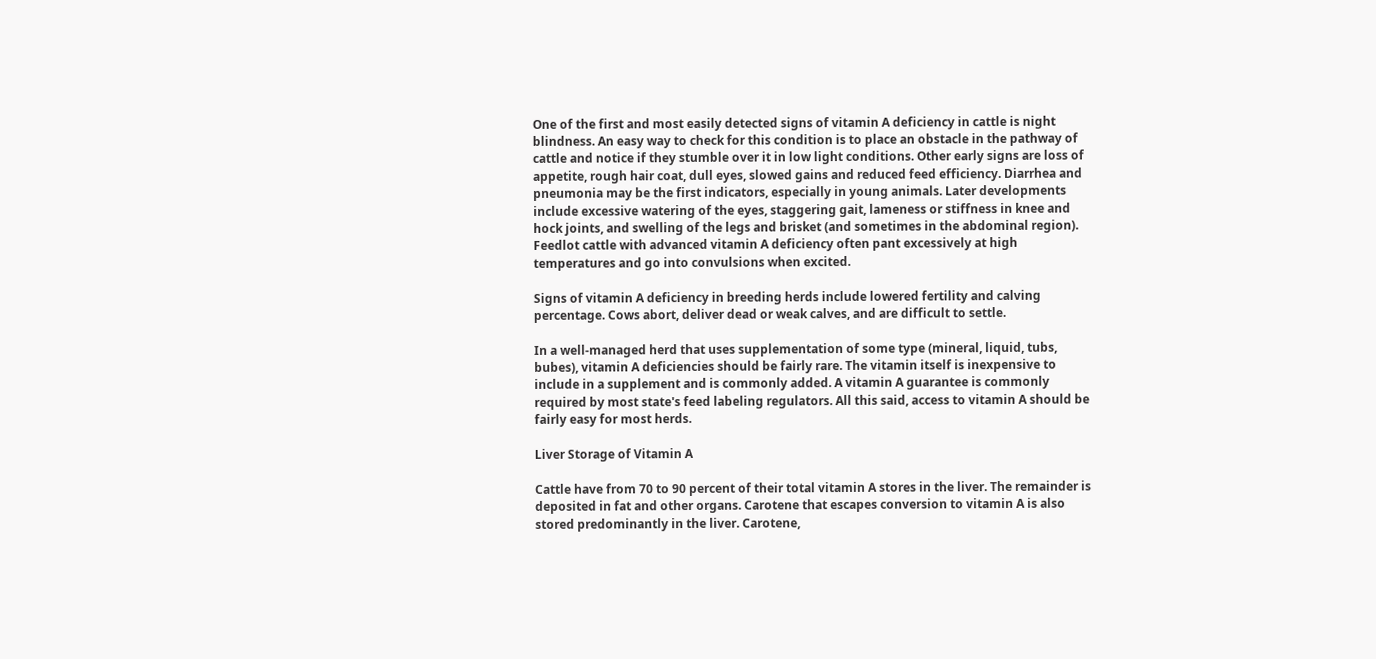One of the first and most easily detected signs of vitamin A deficiency in cattle is night blindness. An easy way to check for this condition is to place an obstacle in the pathway of cattle and notice if they stumble over it in low light conditions. Other early signs are loss of appetite, rough hair coat, dull eyes, slowed gains and reduced feed efficiency. Diarrhea and pneumonia may be the first indicators, especially in young animals. Later developments include excessive watering of the eyes, staggering gait, lameness or stiffness in knee and hock joints, and swelling of the legs and brisket (and sometimes in the abdominal region). Feedlot cattle with advanced vitamin A deficiency often pant excessively at high temperatures and go into convulsions when excited.

Signs of vitamin A deficiency in breeding herds include lowered fertility and calving percentage. Cows abort, deliver dead or weak calves, and are difficult to settle.

In a well-managed herd that uses supplementation of some type (mineral, liquid, tubs, bubes), vitamin A deficiencies should be fairly rare. The vitamin itself is inexpensive to include in a supplement and is commonly added. A vitamin A guarantee is commonly required by most state's feed labeling regulators. All this said, access to vitamin A should be fairly easy for most herds.

Liver Storage of Vitamin A

Cattle have from 70 to 90 percent of their total vitamin A stores in the liver. The remainder is deposited in fat and other organs. Carotene that escapes conversion to vitamin A is also stored predominantly in the liver. Carotene,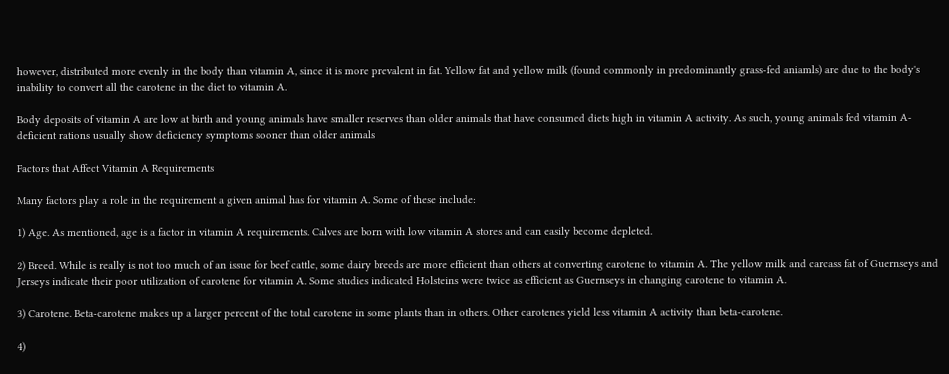however, distributed more evenly in the body than vitamin A, since it is more prevalent in fat. Yellow fat and yellow milk (found commonly in predominantly grass-fed aniamls) are due to the body's inability to convert all the carotene in the diet to vitamin A.

Body deposits of vitamin A are low at birth and young animals have smaller reserves than older animals that have consumed diets high in vitamin A activity. As such, young animals fed vitamin A-deficient rations usually show deficiency symptoms sooner than older animals

Factors that Affect Vitamin A Requirements

Many factors play a role in the requirement a given animal has for vitamin A. Some of these include:

1) Age. As mentioned, age is a factor in vitamin A requirements. Calves are born with low vitamin A stores and can easily become depleted.

2) Breed. While is really is not too much of an issue for beef cattle, some dairy breeds are more efficient than others at converting carotene to vitamin A. The yellow milk and carcass fat of Guernseys and Jerseys indicate their poor utilization of carotene for vitamin A. Some studies indicated Holsteins were twice as efficient as Guernseys in changing carotene to vitamin A.

3) Carotene. Beta-carotene makes up a larger percent of the total carotene in some plants than in others. Other carotenes yield less vitamin A activity than beta-carotene.

4)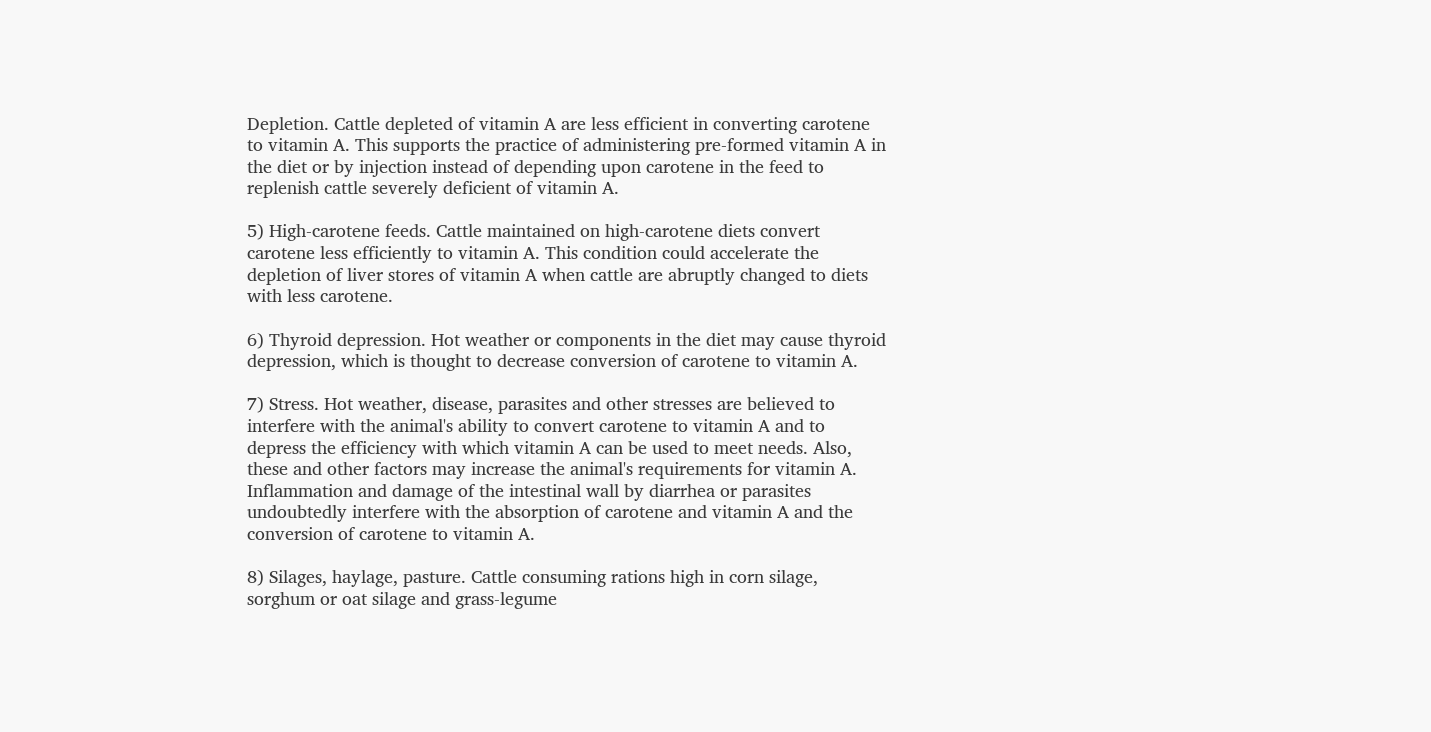Depletion. Cattle depleted of vitamin A are less efficient in converting carotene to vitamin A. This supports the practice of administering pre-formed vitamin A in the diet or by injection instead of depending upon carotene in the feed to replenish cattle severely deficient of vitamin A.

5) High-carotene feeds. Cattle maintained on high-carotene diets convert carotene less efficiently to vitamin A. This condition could accelerate the depletion of liver stores of vitamin A when cattle are abruptly changed to diets with less carotene.

6) Thyroid depression. Hot weather or components in the diet may cause thyroid depression, which is thought to decrease conversion of carotene to vitamin A.

7) Stress. Hot weather, disease, parasites and other stresses are believed to interfere with the animal's ability to convert carotene to vitamin A and to depress the efficiency with which vitamin A can be used to meet needs. Also, these and other factors may increase the animal's requirements for vitamin A. Inflammation and damage of the intestinal wall by diarrhea or parasites undoubtedly interfere with the absorption of carotene and vitamin A and the conversion of carotene to vitamin A.

8) Silages, haylage, pasture. Cattle consuming rations high in corn silage, sorghum or oat silage and grass-legume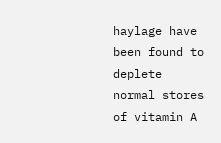haylage have been found to deplete normal stores of vitamin A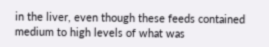in the liver, even though these feeds contained medium to high levels of what was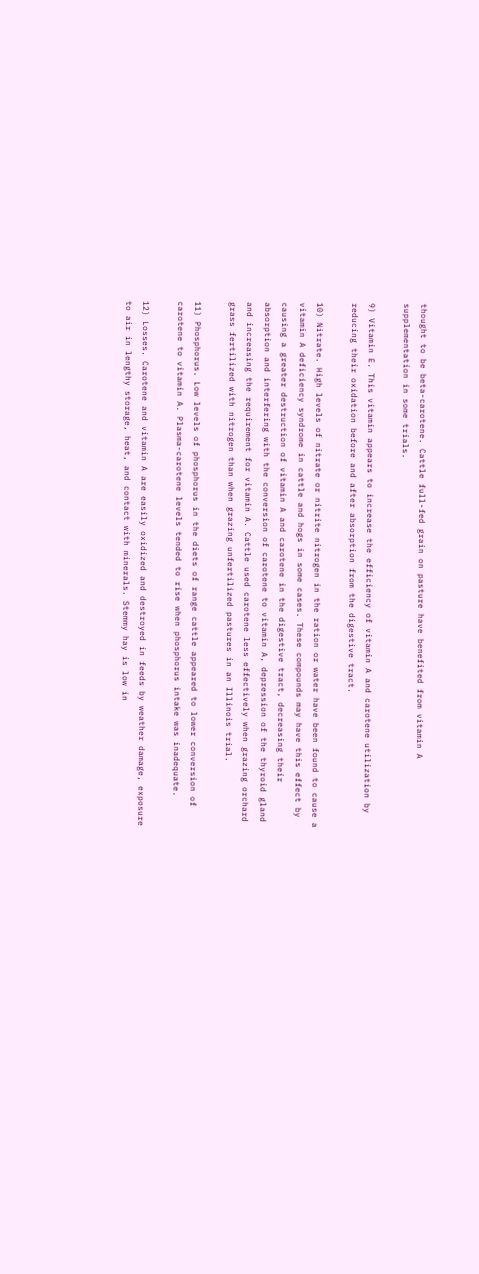thought to be beta-carotene. Cattle full-fed grain on pasture have benefited from vitamin A supplementation in some trials.

9) Vitamin E. This vitamin appears to increase the efficiency of vitamin A and carotene utilization by reducing their oxidation before and after absorption from the digestive tract.

10) Nitrate. High levels of nitrate or nitrite nitrogen in the ration or water have been found to cause a vitamin A deficiency syndrome in cattle and hogs in some cases. These compounds may have this effect by causing a greater destruction of vitamin A and carotene in the digestive tract, decreasing their absorption and interfering with the conversion of carotene to vitamin A, depression of the thyroid gland and increasing the requirement for vitamin A. Cattle used carotene less effectively when grazing orchard grass fertilized with nitrogen than when grazing unfertilized pastures in an Illinois trial.

11) Phosphorus. Low levels of phosphorus in the diets of range cattle appeared to lower conversion of carotene to vitamin A. Plasma-carotene levels tended to rise when phosphorus intake was inadequate.

12) Losses. Carotene and vitamin A are easily oxidized and destroyed in feeds by weather damage, exposure to air in lengthy storage, heat, and contact with minerals. Stemmy hay is low in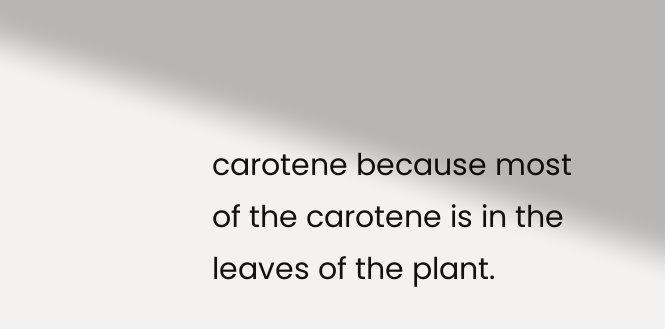carotene because most of the carotene is in the leaves of the plant.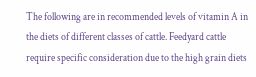The following are in recommended levels of vitamin A in the diets of different classes of cattle. Feedyard cattle require specific consideration due to the high grain diets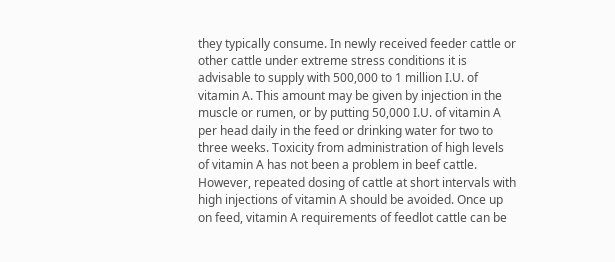they typically consume. In newly received feeder cattle or other cattle under extreme stress conditions it is advisable to supply with 500,000 to 1 million I.U. of vitamin A. This amount may be given by injection in the muscle or rumen, or by putting 50,000 I.U. of vitamin A per head daily in the feed or drinking water for two to three weeks. Toxicity from administration of high levels of vitamin A has not been a problem in beef cattle. However, repeated dosing of cattle at short intervals with high injections of vitamin A should be avoided. Once up on feed, vitamin A requirements of feedlot cattle can be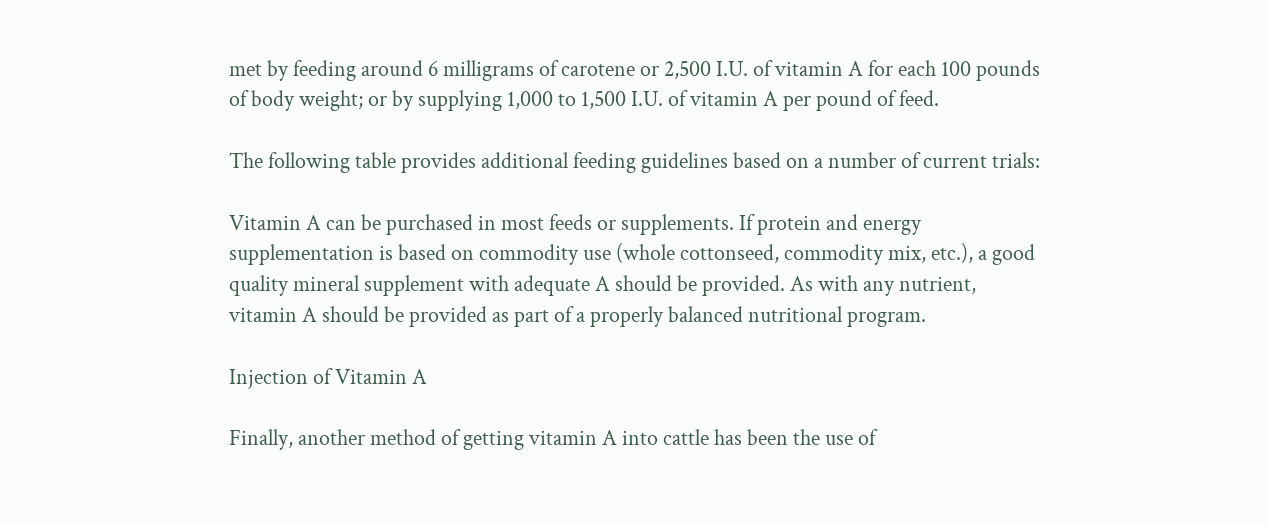met by feeding around 6 milligrams of carotene or 2,500 I.U. of vitamin A for each 100 pounds of body weight; or by supplying 1,000 to 1,500 I.U. of vitamin A per pound of feed.

The following table provides additional feeding guidelines based on a number of current trials:

Vitamin A can be purchased in most feeds or supplements. If protein and energy supplementation is based on commodity use (whole cottonseed, commodity mix, etc.), a good quality mineral supplement with adequate A should be provided. As with any nutrient, vitamin A should be provided as part of a properly balanced nutritional program.

Injection of Vitamin A

Finally, another method of getting vitamin A into cattle has been the use of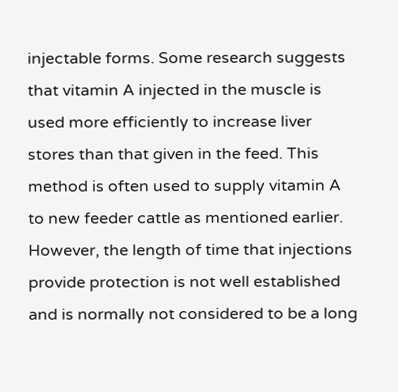injectable forms. Some research suggests that vitamin A injected in the muscle is used more efficiently to increase liver stores than that given in the feed. This method is often used to supply vitamin A to new feeder cattle as mentioned earlier. However, the length of time that injections provide protection is not well established and is normally not considered to be a long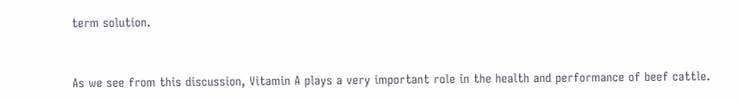term solution.


As we see from this discussion, Vitamin A plays a very important role in the health and performance of beef cattle.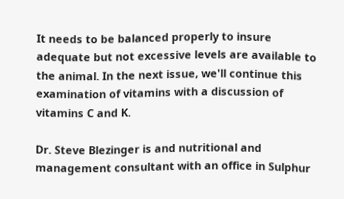It needs to be balanced properly to insure adequate but not excessive levels are available to the animal. In the next issue, we'll continue this examination of vitamins with a discussion of vitamins C and K.

Dr. Steve Blezinger is and nutritional and management consultant with an office in Sulphur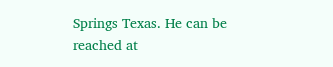Springs Texas. He can be reached at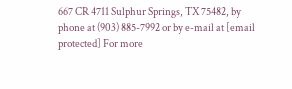667 CR 4711 Sulphur Springs, TX 75482, by phone at (903) 885-7992 or by e-mail at [email protected] For more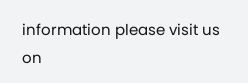information please visit us on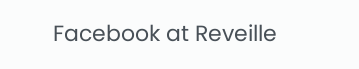Facebook at Reveille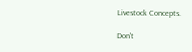Livestock Concepts.

Don't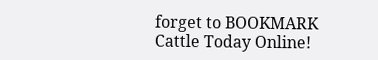forget to BOOKMARK
Cattle Today Online!